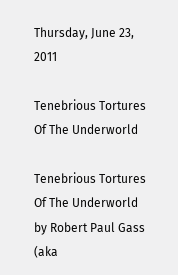Thursday, June 23, 2011

Tenebrious Tortures Of The Underworld

Tenebrious Tortures Of The Underworld
by Robert Paul Gass (aka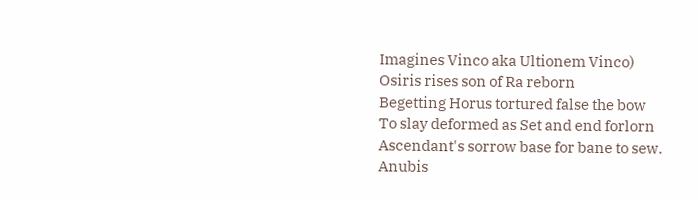Imagines Vinco aka Ultionem Vinco)
Osiris rises son of Ra reborn
Begetting Horus tortured false the bow
To slay deformed as Set and end forlorn
Ascendant's sorrow base for bane to sew.
Anubis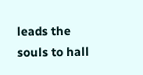leads the souls to hall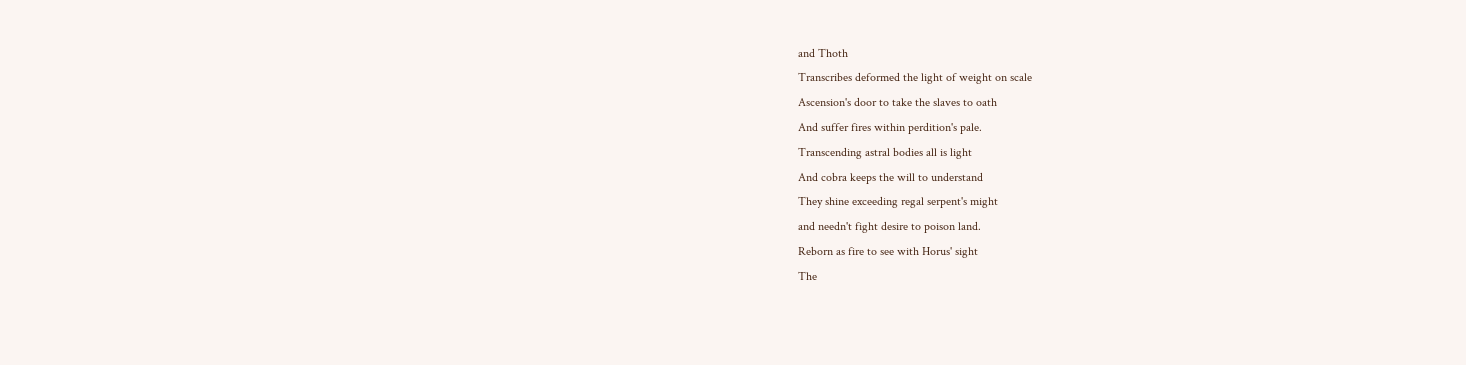and Thoth
Transcribes deformed the light of weight on scale
Ascension's door to take the slaves to oath
And suffer fires within perdition's pale.
Transcending astral bodies all is light
And cobra keeps the will to understand
They shine exceeding regal serpent's might
and needn't fight desire to poison land.
Reborn as fire to see with Horus' sight
The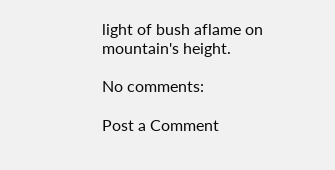light of bush aflame on mountain's height.

No comments:

Post a Comment